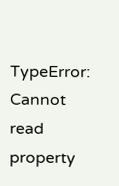TypeError: Cannot read property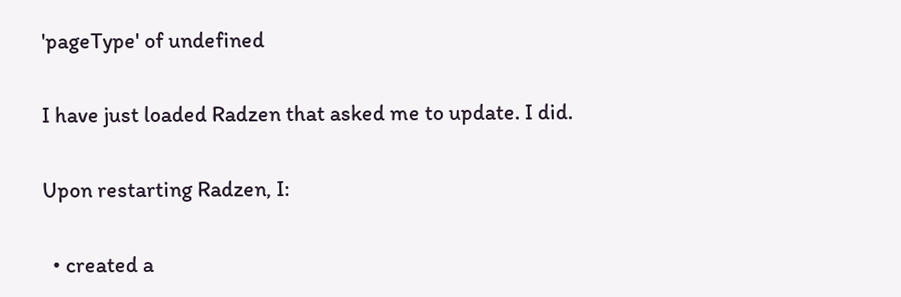'pageType' of undefined

I have just loaded Radzen that asked me to update. I did.

Upon restarting Radzen, I:

  • created a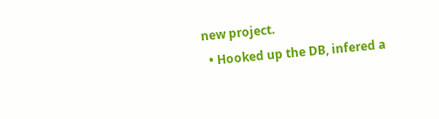new project.
  • Hooked up the DB, infered a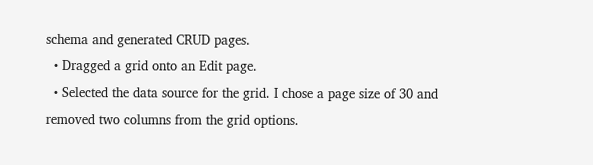schema and generated CRUD pages.
  • Dragged a grid onto an Edit page.
  • Selected the data source for the grid. I chose a page size of 30 and removed two columns from the grid options.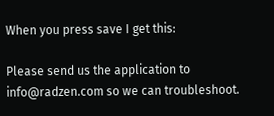When you press save I get this:

Please send us the application to info@radzen.com so we can troubleshoot.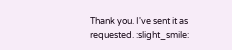Thank you. I've sent it as requested. :slight_smile: